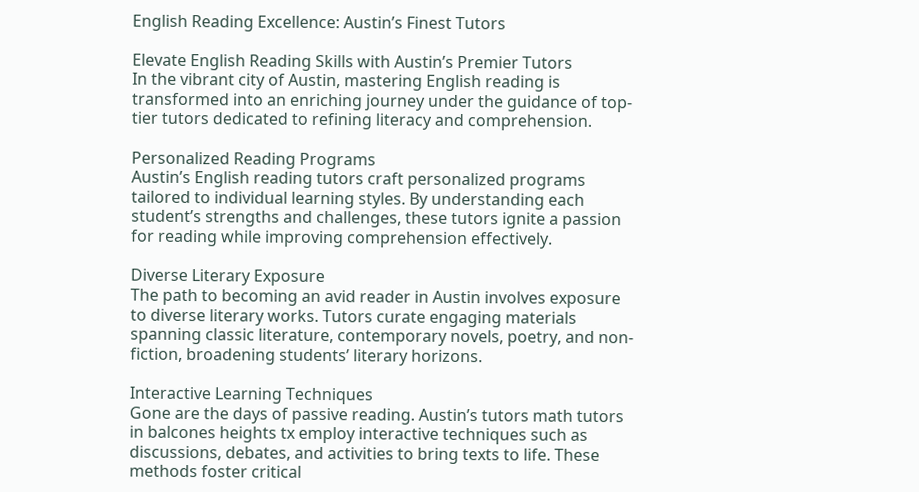English Reading Excellence: Austin’s Finest Tutors

Elevate English Reading Skills with Austin’s Premier Tutors
In the vibrant city of Austin, mastering English reading is transformed into an enriching journey under the guidance of top-tier tutors dedicated to refining literacy and comprehension.

Personalized Reading Programs
Austin’s English reading tutors craft personalized programs tailored to individual learning styles. By understanding each student’s strengths and challenges, these tutors ignite a passion for reading while improving comprehension effectively.

Diverse Literary Exposure
The path to becoming an avid reader in Austin involves exposure to diverse literary works. Tutors curate engaging materials spanning classic literature, contemporary novels, poetry, and non-fiction, broadening students’ literary horizons.

Interactive Learning Techniques
Gone are the days of passive reading. Austin’s tutors math tutors in balcones heights tx employ interactive techniques such as discussions, debates, and activities to bring texts to life. These methods foster critical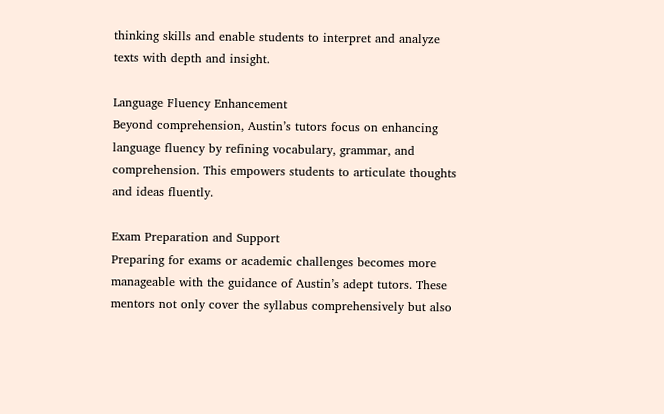thinking skills and enable students to interpret and analyze texts with depth and insight.

Language Fluency Enhancement
Beyond comprehension, Austin’s tutors focus on enhancing language fluency by refining vocabulary, grammar, and comprehension. This empowers students to articulate thoughts and ideas fluently.

Exam Preparation and Support
Preparing for exams or academic challenges becomes more manageable with the guidance of Austin’s adept tutors. These mentors not only cover the syllabus comprehensively but also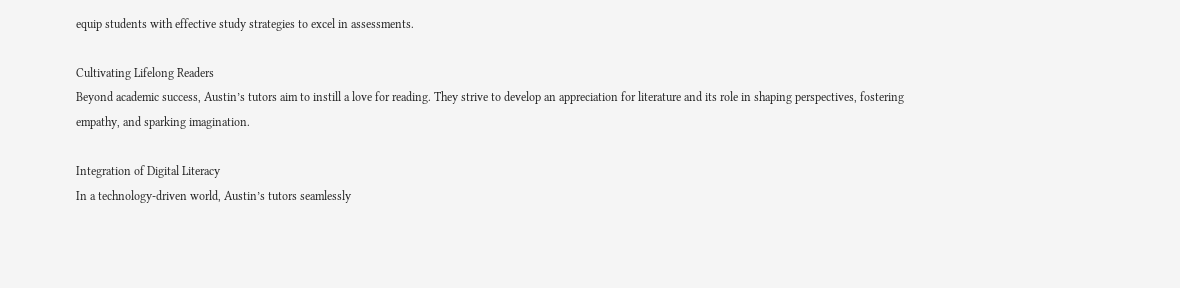equip students with effective study strategies to excel in assessments.

Cultivating Lifelong Readers
Beyond academic success, Austin’s tutors aim to instill a love for reading. They strive to develop an appreciation for literature and its role in shaping perspectives, fostering empathy, and sparking imagination.

Integration of Digital Literacy
In a technology-driven world, Austin’s tutors seamlessly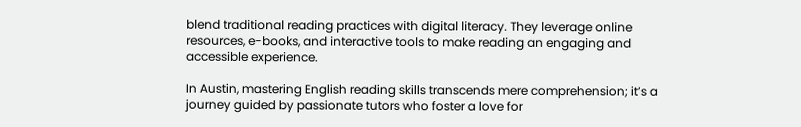blend traditional reading practices with digital literacy. They leverage online resources, e-books, and interactive tools to make reading an engaging and accessible experience.

In Austin, mastering English reading skills transcends mere comprehension; it’s a journey guided by passionate tutors who foster a love for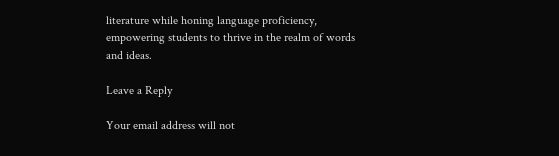literature while honing language proficiency, empowering students to thrive in the realm of words and ideas.

Leave a Reply

Your email address will not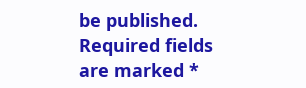be published. Required fields are marked *